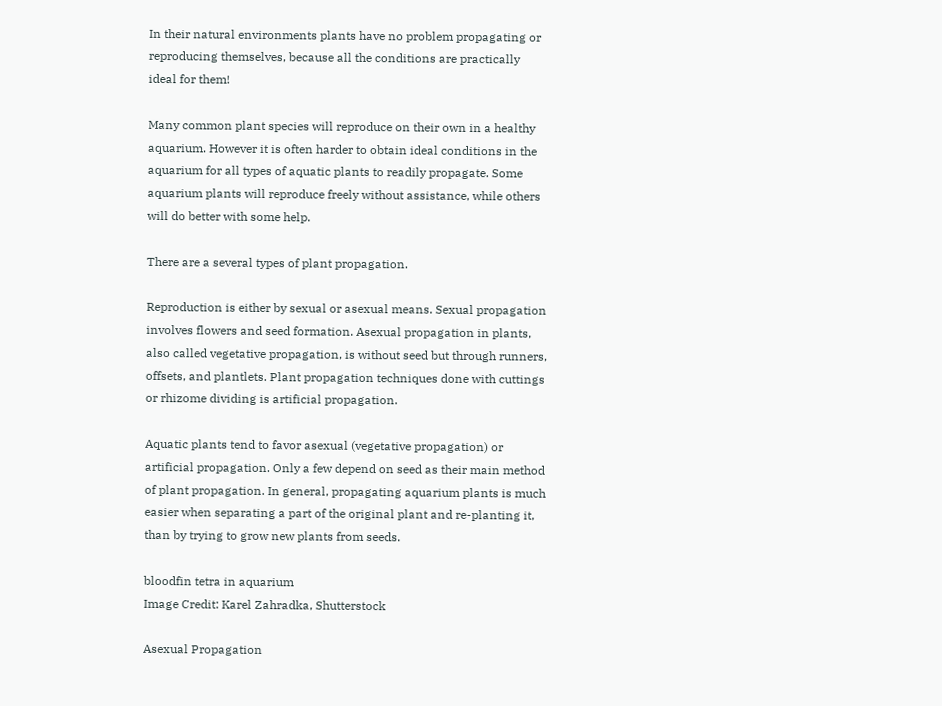In their natural environments plants have no problem propagating or reproducing themselves, because all the conditions are practically ideal for them!

Many common plant species will reproduce on their own in a healthy aquarium. However it is often harder to obtain ideal conditions in the aquarium for all types of aquatic plants to readily propagate. Some aquarium plants will reproduce freely without assistance, while others will do better with some help.

There are a several types of plant propagation.

Reproduction is either by sexual or asexual means. Sexual propagation involves flowers and seed formation. Asexual propagation in plants, also called vegetative propagation, is without seed but through runners, offsets, and plantlets. Plant propagation techniques done with cuttings or rhizome dividing is artificial propagation.

Aquatic plants tend to favor asexual (vegetative propagation) or artificial propagation. Only a few depend on seed as their main method of plant propagation. In general, propagating aquarium plants is much easier when separating a part of the original plant and re-planting it, than by trying to grow new plants from seeds.

bloodfin tetra in aquarium
Image Credit: Karel Zahradka, Shutterstock

Asexual Propagation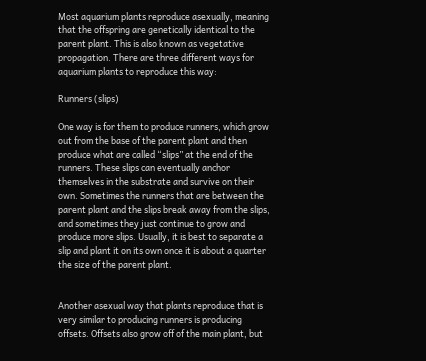Most aquarium plants reproduce asexually, meaning that the offspring are genetically identical to the parent plant. This is also known as vegetative propagation. There are three different ways for aquarium plants to reproduce this way:

Runners (slips)

One way is for them to produce runners, which grow out from the base of the parent plant and then produce what are called “slips” at the end of the runners. These slips can eventually anchor themselves in the substrate and survive on their own. Sometimes the runners that are between the parent plant and the slips break away from the slips, and sometimes they just continue to grow and produce more slips. Usually, it is best to separate a slip and plant it on its own once it is about a quarter the size of the parent plant.


Another asexual way that plants reproduce that is very similar to producing runners is producing offsets. Offsets also grow off of the main plant, but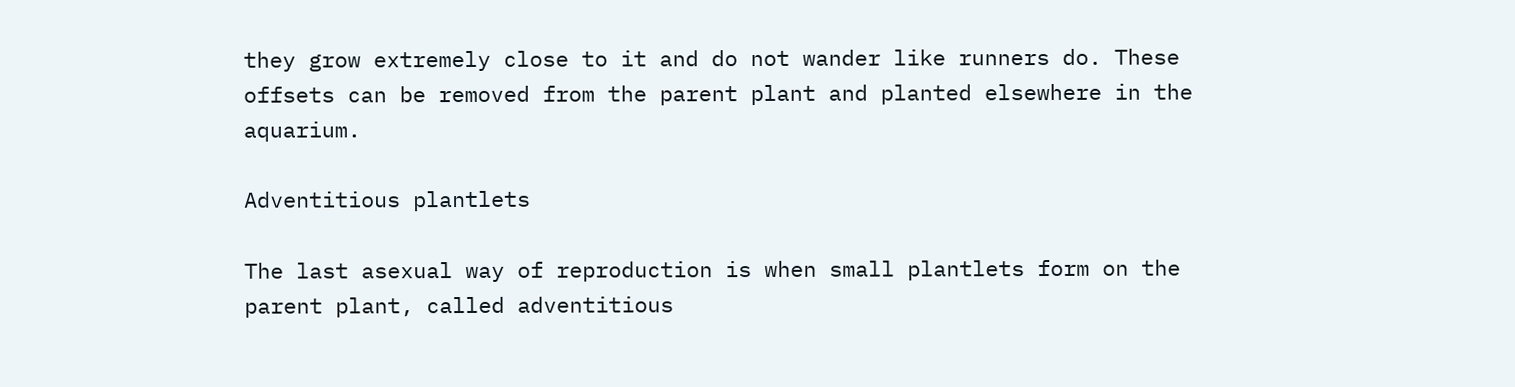they grow extremely close to it and do not wander like runners do. These offsets can be removed from the parent plant and planted elsewhere in the aquarium.

Adventitious plantlets

The last asexual way of reproduction is when small plantlets form on the parent plant, called adventitious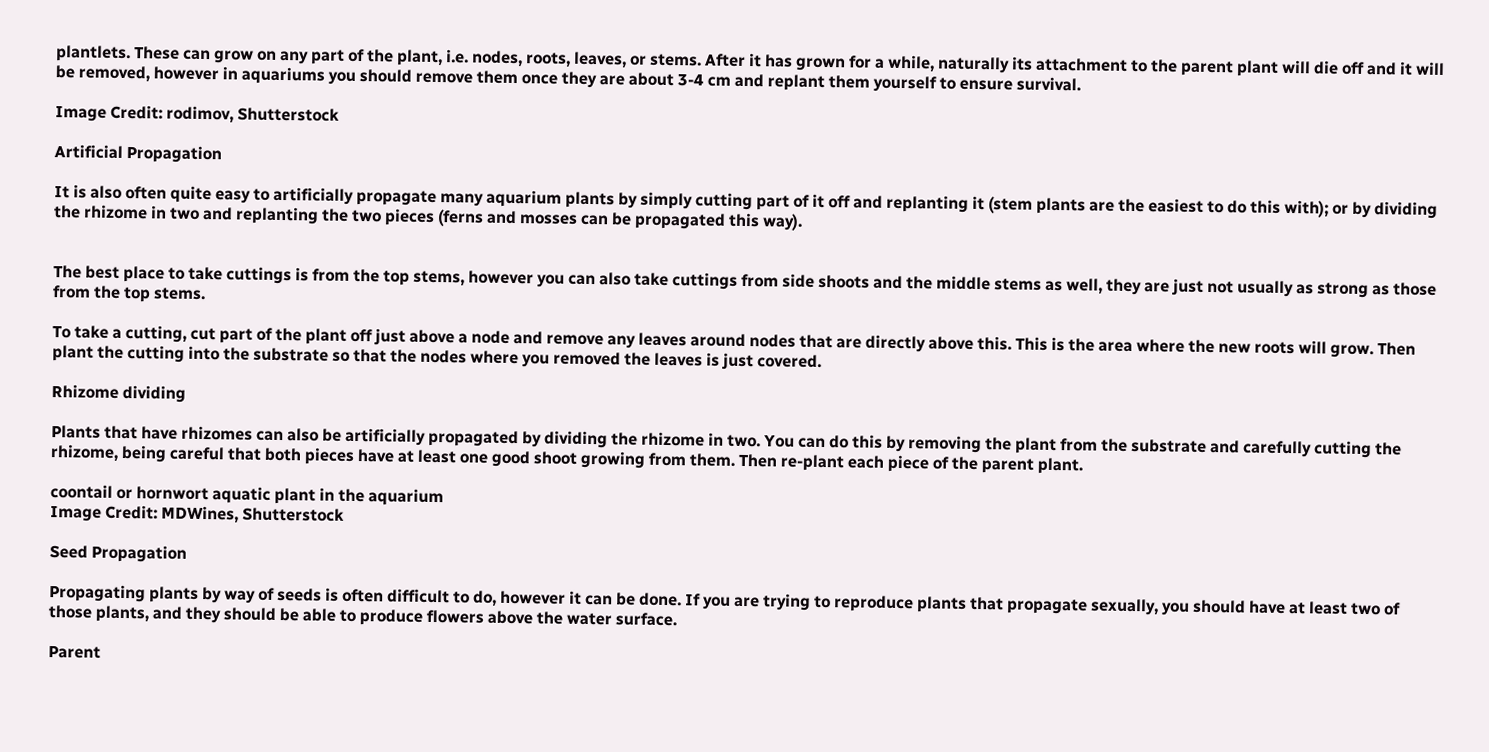plantlets. These can grow on any part of the plant, i.e. nodes, roots, leaves, or stems. After it has grown for a while, naturally its attachment to the parent plant will die off and it will be removed, however in aquariums you should remove them once they are about 3-4 cm and replant them yourself to ensure survival.

Image Credit: rodimov, Shutterstock

Artificial Propagation

It is also often quite easy to artificially propagate many aquarium plants by simply cutting part of it off and replanting it (stem plants are the easiest to do this with); or by dividing the rhizome in two and replanting the two pieces (ferns and mosses can be propagated this way).


The best place to take cuttings is from the top stems, however you can also take cuttings from side shoots and the middle stems as well, they are just not usually as strong as those from the top stems.

To take a cutting, cut part of the plant off just above a node and remove any leaves around nodes that are directly above this. This is the area where the new roots will grow. Then plant the cutting into the substrate so that the nodes where you removed the leaves is just covered.

Rhizome dividing

Plants that have rhizomes can also be artificially propagated by dividing the rhizome in two. You can do this by removing the plant from the substrate and carefully cutting the rhizome, being careful that both pieces have at least one good shoot growing from them. Then re-plant each piece of the parent plant.

coontail or hornwort aquatic plant in the aquarium
Image Credit: MDWines, Shutterstock

Seed Propagation

Propagating plants by way of seeds is often difficult to do, however it can be done. If you are trying to reproduce plants that propagate sexually, you should have at least two of those plants, and they should be able to produce flowers above the water surface.

Parent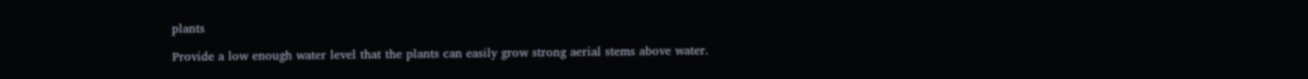plants

Provide a low enough water level that the plants can easily grow strong aerial stems above water.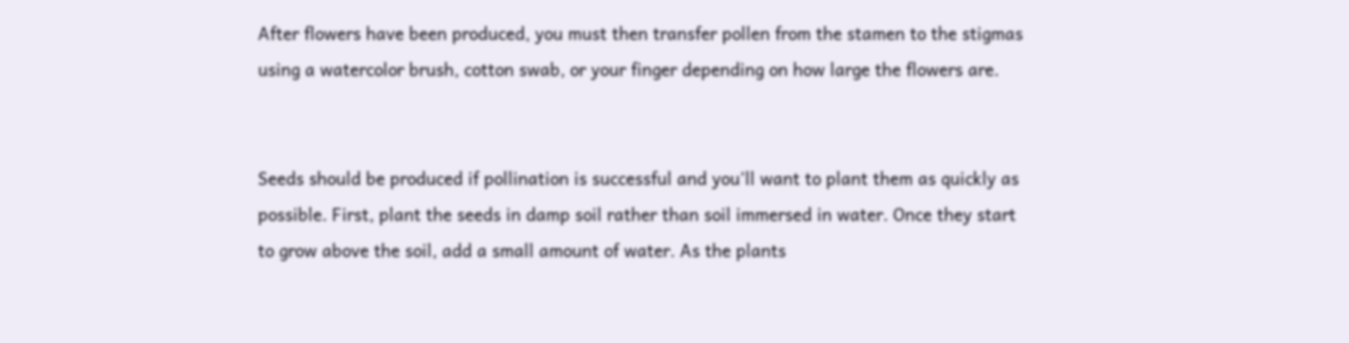After flowers have been produced, you must then transfer pollen from the stamen to the stigmas using a watercolor brush, cotton swab, or your finger depending on how large the flowers are.


Seeds should be produced if pollination is successful and you’ll want to plant them as quickly as possible. First, plant the seeds in damp soil rather than soil immersed in water. Once they start to grow above the soil, add a small amount of water. As the plants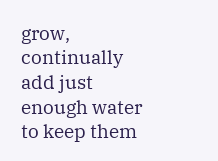grow, continually add just enough water to keep them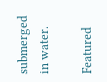submerged in water.

Featured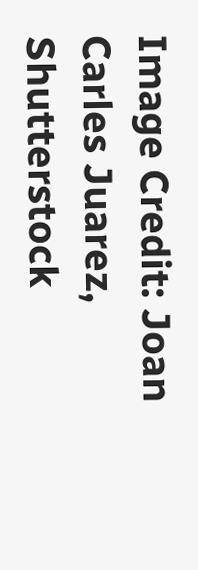Image Credit: Joan Carles Juarez, Shutterstock